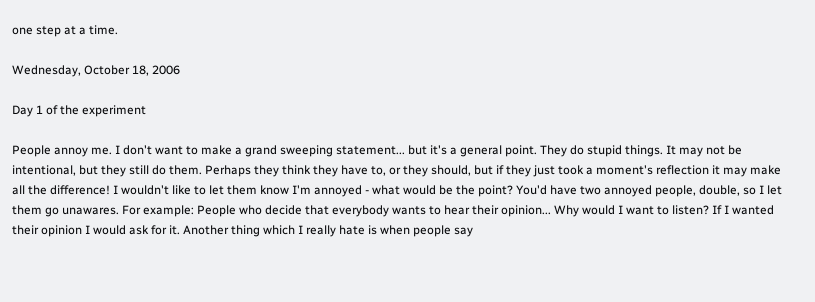one step at a time.

Wednesday, October 18, 2006

Day 1 of the experiment

People annoy me. I don't want to make a grand sweeping statement... but it's a general point. They do stupid things. It may not be intentional, but they still do them. Perhaps they think they have to, or they should, but if they just took a moment's reflection it may make all the difference! I wouldn't like to let them know I'm annoyed - what would be the point? You'd have two annoyed people, double, so I let them go unawares. For example: People who decide that everybody wants to hear their opinion... Why would I want to listen? If I wanted their opinion I would ask for it. Another thing which I really hate is when people say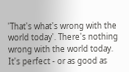'That's what's wrong with the world today'. There's nothing wrong with the world today. It's perfect - or as good as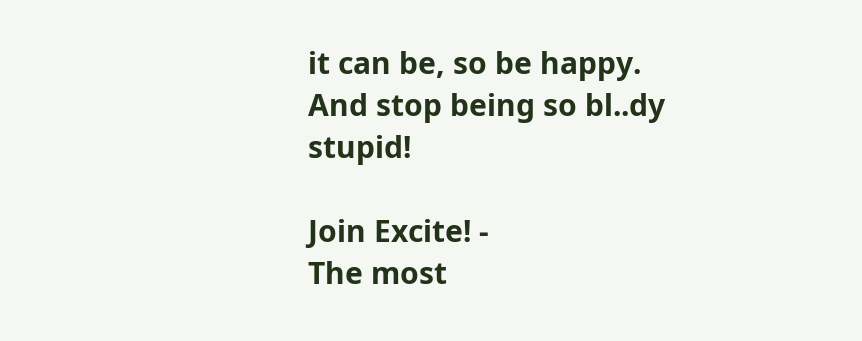it can be, so be happy. And stop being so bl..dy stupid!

Join Excite! -
The most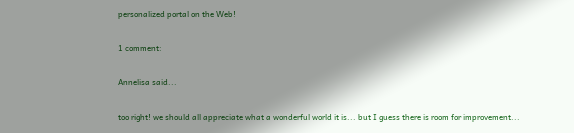personalized portal on the Web!

1 comment:

Annelisa said...

too right! we should all appreciate what a wonderful world it is... but I guess there is room for improvement...